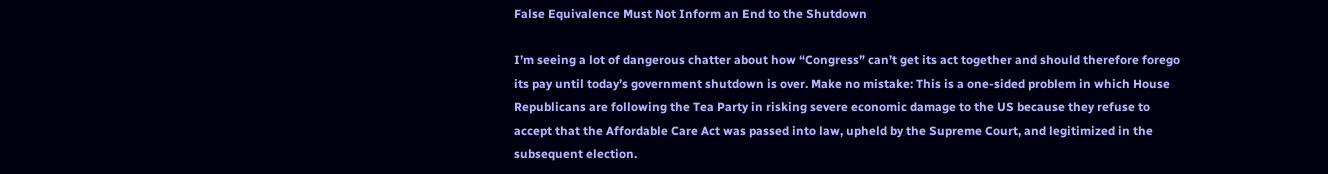False Equivalence Must Not Inform an End to the Shutdown

I’m seeing a lot of dangerous chatter about how “Congress” can’t get its act together and should therefore forego its pay until today’s government shutdown is over. Make no mistake: This is a one-sided problem in which House Republicans are following the Tea Party in risking severe economic damage to the US because they refuse to accept that the Affordable Care Act was passed into law, upheld by the Supreme Court, and legitimized in the subsequent election.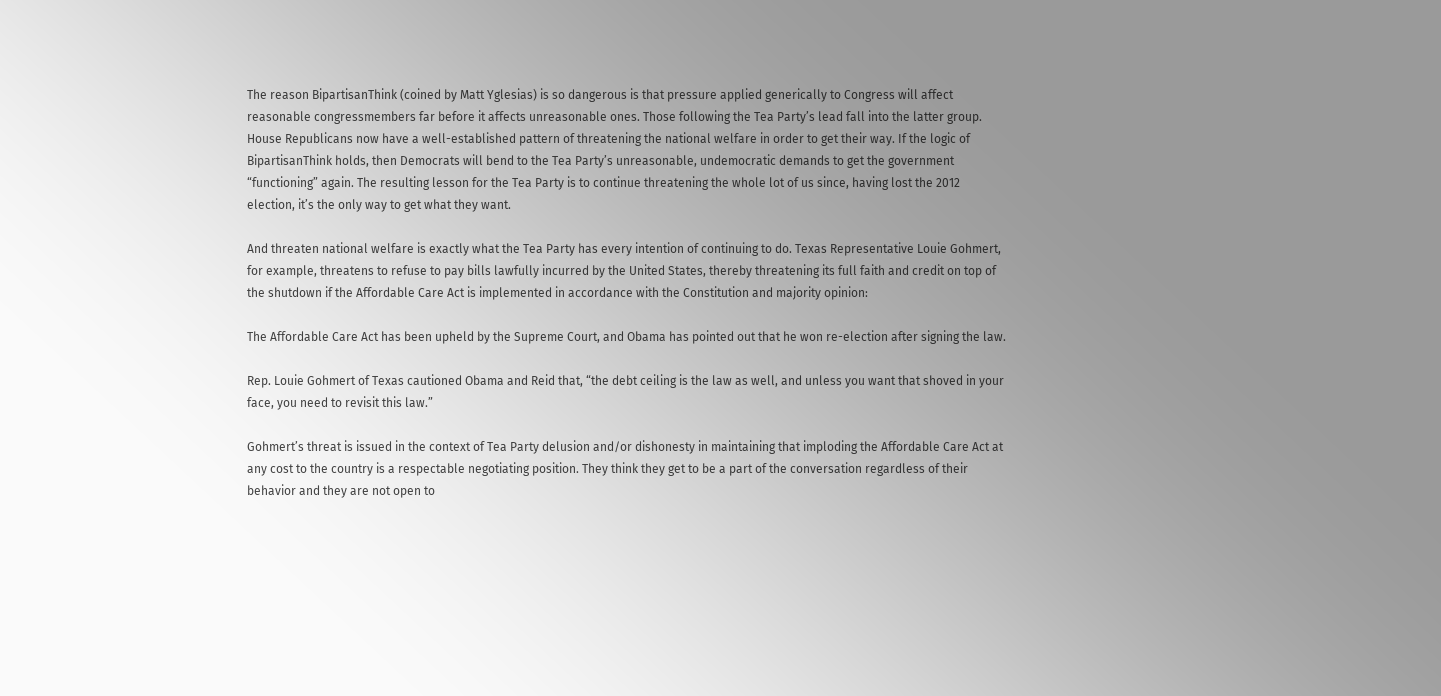The reason BipartisanThink (coined by Matt Yglesias) is so dangerous is that pressure applied generically to Congress will affect reasonable congressmembers far before it affects unreasonable ones. Those following the Tea Party’s lead fall into the latter group. House Republicans now have a well-established pattern of threatening the national welfare in order to get their way. If the logic of BipartisanThink holds, then Democrats will bend to the Tea Party’s unreasonable, undemocratic demands to get the government “functioning” again. The resulting lesson for the Tea Party is to continue threatening the whole lot of us since, having lost the 2012 election, it’s the only way to get what they want.

And threaten national welfare is exactly what the Tea Party has every intention of continuing to do. Texas Representative Louie Gohmert, for example, threatens to refuse to pay bills lawfully incurred by the United States, thereby threatening its full faith and credit on top of the shutdown if the Affordable Care Act is implemented in accordance with the Constitution and majority opinion:

The Affordable Care Act has been upheld by the Supreme Court, and Obama has pointed out that he won re-election after signing the law.

Rep. Louie Gohmert of Texas cautioned Obama and Reid that, “the debt ceiling is the law as well, and unless you want that shoved in your face, you need to revisit this law.”

Gohmert’s threat is issued in the context of Tea Party delusion and/or dishonesty in maintaining that imploding the Affordable Care Act at any cost to the country is a respectable negotiating position. They think they get to be a part of the conversation regardless of their behavior and they are not open to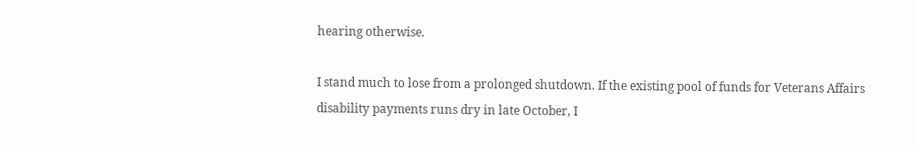hearing otherwise.

I stand much to lose from a prolonged shutdown. If the existing pool of funds for Veterans Affairs disability payments runs dry in late October, I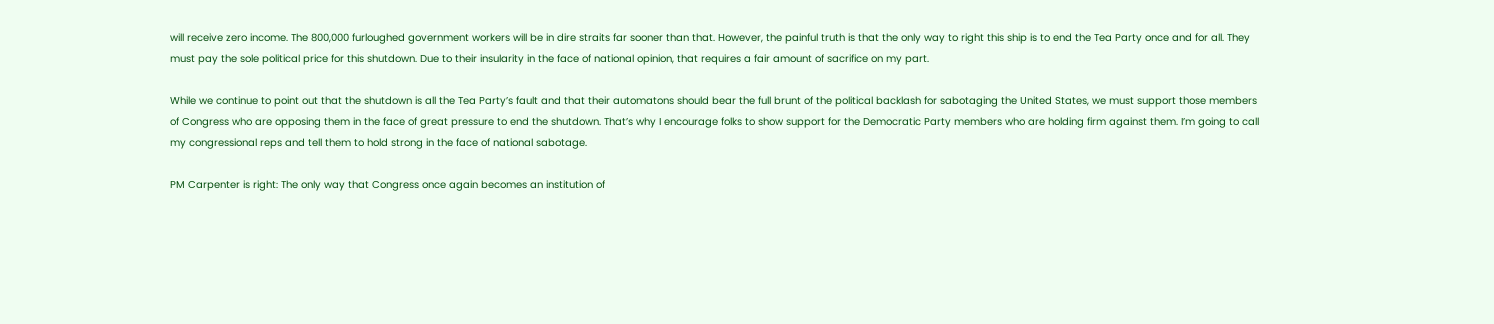will receive zero income. The 800,000 furloughed government workers will be in dire straits far sooner than that. However, the painful truth is that the only way to right this ship is to end the Tea Party once and for all. They must pay the sole political price for this shutdown. Due to their insularity in the face of national opinion, that requires a fair amount of sacrifice on my part.

While we continue to point out that the shutdown is all the Tea Party’s fault and that their automatons should bear the full brunt of the political backlash for sabotaging the United States, we must support those members of Congress who are opposing them in the face of great pressure to end the shutdown. That’s why I encourage folks to show support for the Democratic Party members who are holding firm against them. I’m going to call my congressional reps and tell them to hold strong in the face of national sabotage.

PM Carpenter is right: The only way that Congress once again becomes an institution of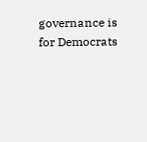governance is for Democrats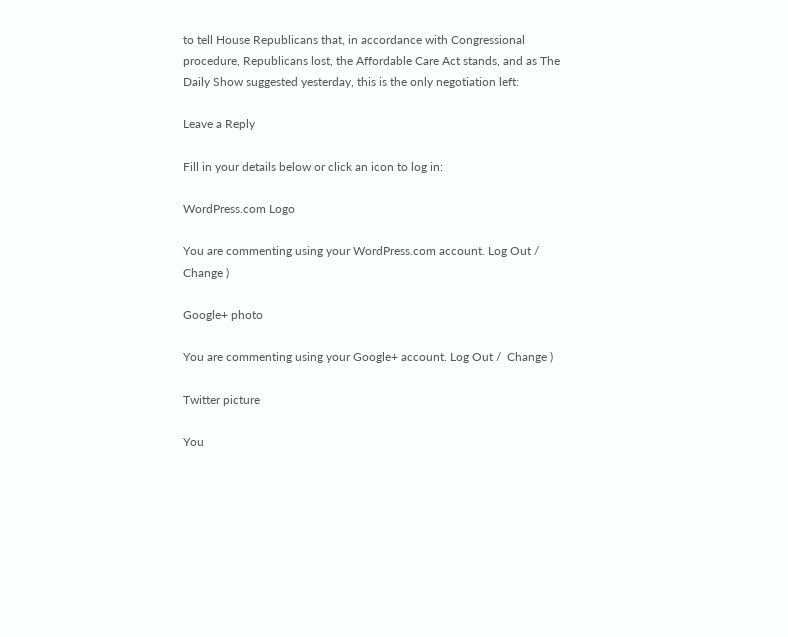to tell House Republicans that, in accordance with Congressional procedure, Republicans lost, the Affordable Care Act stands, and as The Daily Show suggested yesterday, this is the only negotiation left:

Leave a Reply

Fill in your details below or click an icon to log in:

WordPress.com Logo

You are commenting using your WordPress.com account. Log Out /  Change )

Google+ photo

You are commenting using your Google+ account. Log Out /  Change )

Twitter picture

You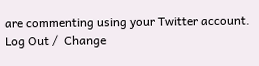are commenting using your Twitter account. Log Out /  Change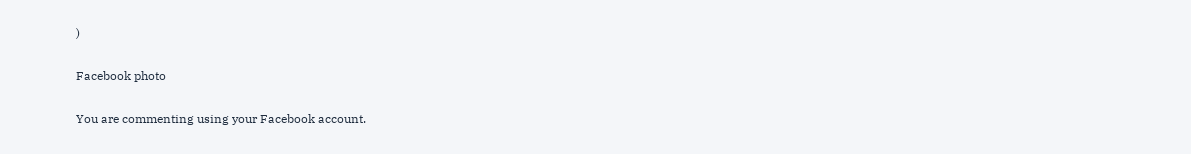)

Facebook photo

You are commenting using your Facebook account.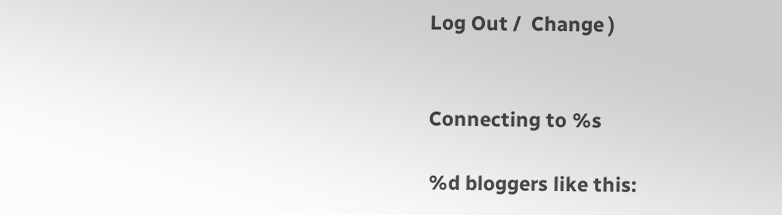Log Out /  Change )


Connecting to %s

%d bloggers like this: